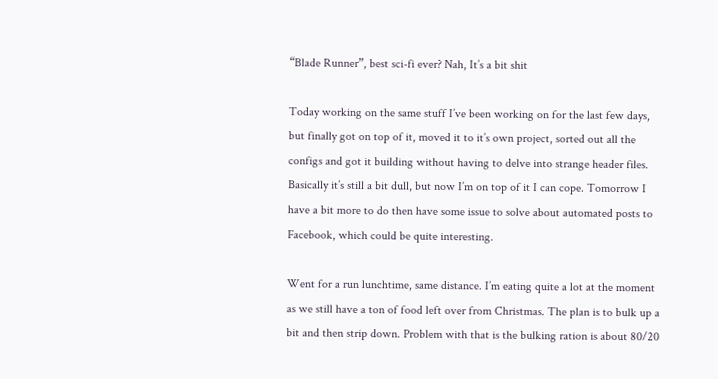“Blade Runner”, best sci-fi ever? Nah, It’s a bit shit

Today working on the same stuff I’ve been working on for the last few days, but finally got on top of it, moved it to it’s own project, sorted out all the configs and got it building without having to delve into strange header files. Basically it’s still a bit dull, but now I’m on top of it I can cope. Tomorrow I have a bit more to do then have some issue to solve about automated posts to Facebook, which could be quite interesting.

Went for a run lunchtime, same distance. I’m eating quite a lot at the moment as we still have a ton of food left over from Christmas. The plan is to bulk up a bit and then strip down. Problem with that is the bulking ration is about 80/20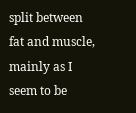split between fat and muscle, mainly as I seem to be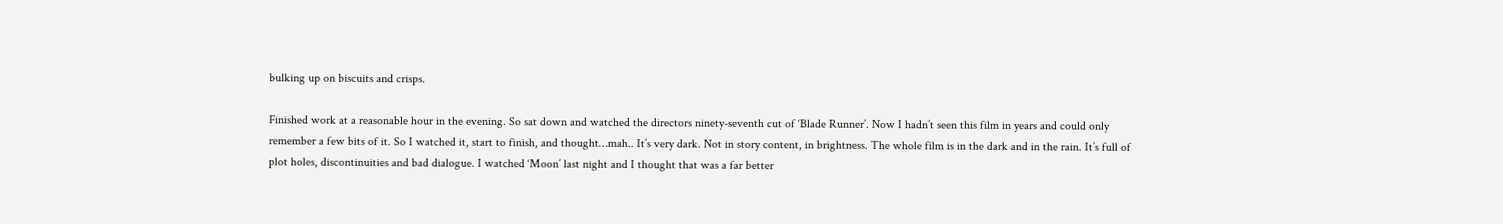bulking up on biscuits and crisps.

Finished work at a reasonable hour in the evening. So sat down and watched the directors ninety-seventh cut of ‘Blade Runner’. Now I hadn’t seen this film in years and could only remember a few bits of it. So I watched it, start to finish, and thought…mah.. It’s very dark. Not in story content, in brightness. The whole film is in the dark and in the rain. It’s full of plot holes, discontinuities and bad dialogue. I watched ‘Moon’ last night and I thought that was a far better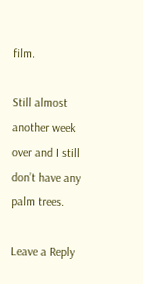film.

Still almost another week over and I still don’t have any palm trees.

Leave a Reply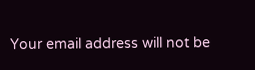Your email address will not be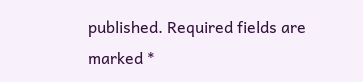published. Required fields are marked *